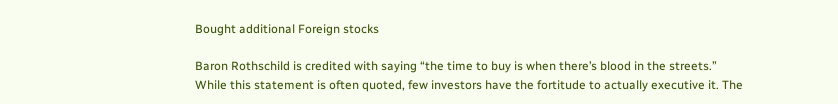Bought additional Foreign stocks

Baron Rothschild is credited with saying “the time to buy is when there’s blood in the streets.” While this statement is often quoted, few investors have the fortitude to actually executive it. The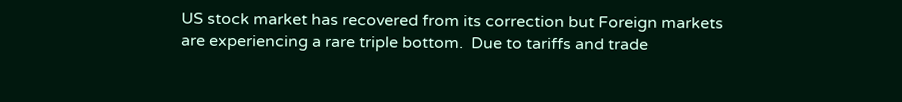US stock market has recovered from its correction but Foreign markets are experiencing a rare triple bottom.  Due to tariffs and trade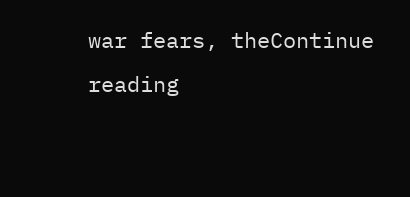war fears, theContinue reading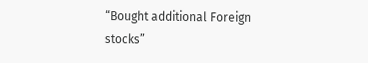“Bought additional Foreign stocks”